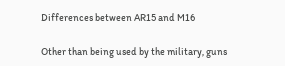Differences between AR15 and M16

Other than being used by the military, guns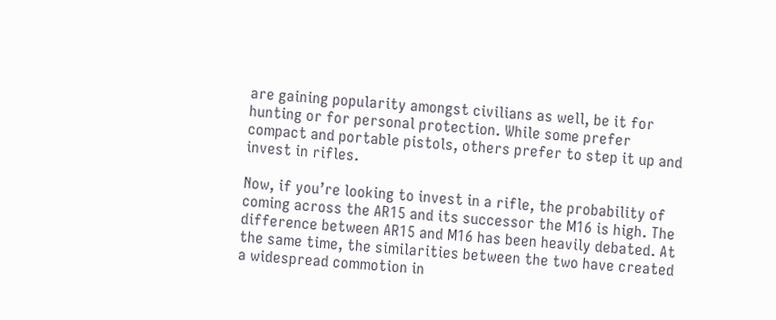are gaining popularity amongst civilians as well, be it for hunting or for personal protection. While some prefer compact and portable pistols, others prefer to step it up and invest in rifles.

Now, if you’re looking to invest in a rifle, the probability of coming across the AR15 and its successor the M16 is high. The difference between AR15 and M16 has been heavily debated. At the same time, the similarities between the two have created a widespread commotion in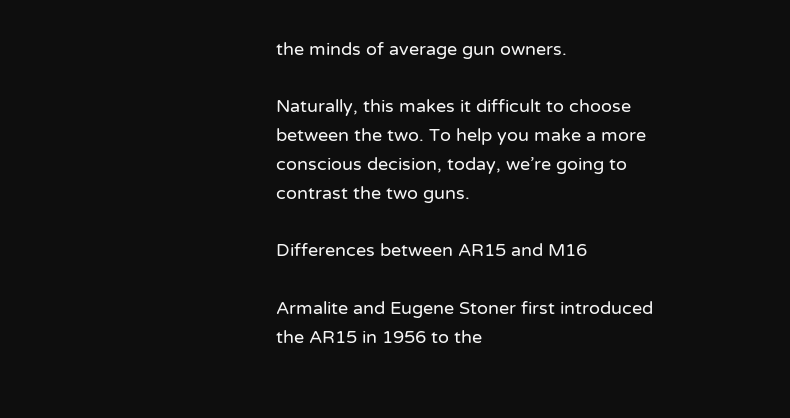the minds of average gun owners.

Naturally, this makes it difficult to choose between the two. To help you make a more conscious decision, today, we’re going to contrast the two guns.

Differences between AR15 and M16

Armalite and Eugene Stoner first introduced the AR15 in 1956 to the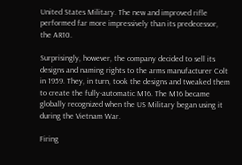United States Military. The new and improved rifle performed far more impressively than its predecessor, the AR10.

Surprisingly, however, the company decided to sell its designs and naming rights to the arms manufacturer Colt in 1959. They, in turn, took the designs and tweaked them to create the fully-automatic M16. The M16 became globally recognized when the US Military began using it during the Vietnam War.

Firing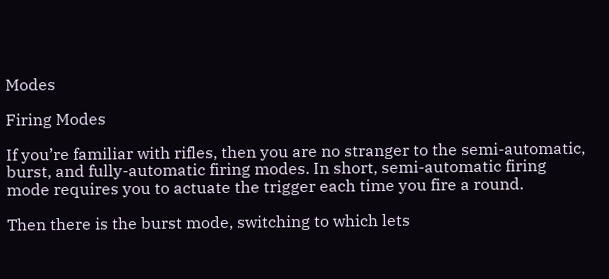Modes

Firing Modes

If you’re familiar with rifles, then you are no stranger to the semi-automatic, burst, and fully-automatic firing modes. In short, semi-automatic firing mode requires you to actuate the trigger each time you fire a round.

Then there is the burst mode, switching to which lets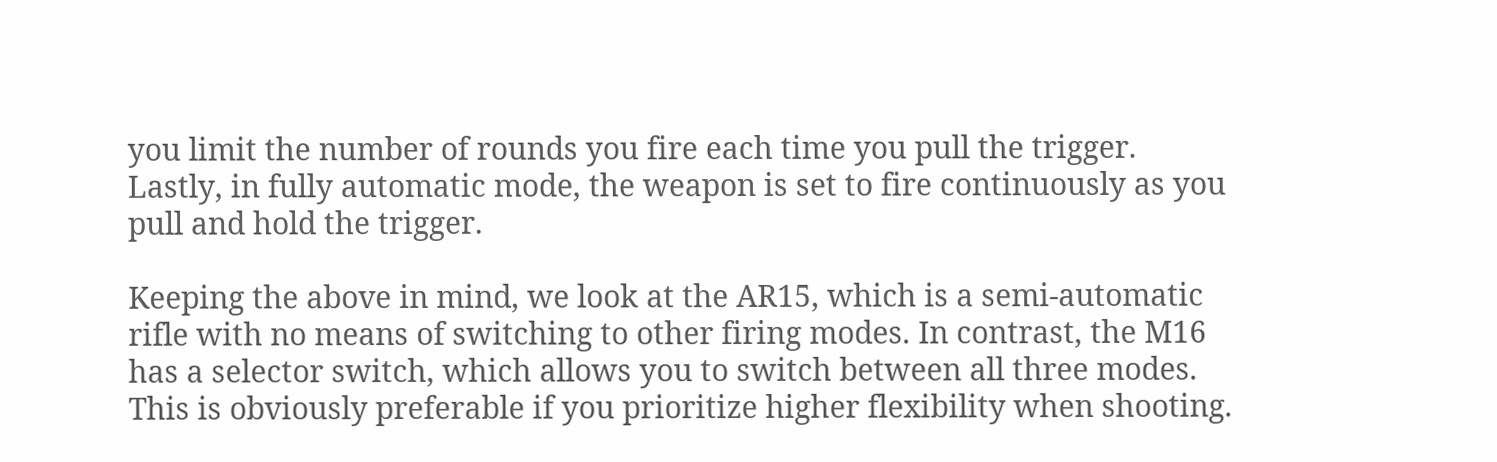you limit the number of rounds you fire each time you pull the trigger. Lastly, in fully automatic mode, the weapon is set to fire continuously as you pull and hold the trigger.

Keeping the above in mind, we look at the AR15, which is a semi-automatic rifle with no means of switching to other firing modes. In contrast, the M16 has a selector switch, which allows you to switch between all three modes. This is obviously preferable if you prioritize higher flexibility when shooting.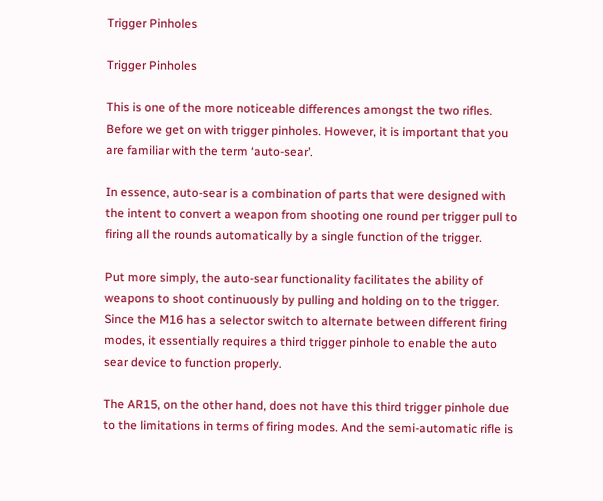Trigger Pinholes

Trigger Pinholes

This is one of the more noticeable differences amongst the two rifles. Before we get on with trigger pinholes. However, it is important that you are familiar with the term ‘auto-sear’.

In essence, auto-sear is a combination of parts that were designed with the intent to convert a weapon from shooting one round per trigger pull to firing all the rounds automatically by a single function of the trigger.

Put more simply, the auto-sear functionality facilitates the ability of weapons to shoot continuously by pulling and holding on to the trigger. Since the M16 has a selector switch to alternate between different firing modes, it essentially requires a third trigger pinhole to enable the auto sear device to function properly.

The AR15, on the other hand, does not have this third trigger pinhole due to the limitations in terms of firing modes. And the semi-automatic rifle is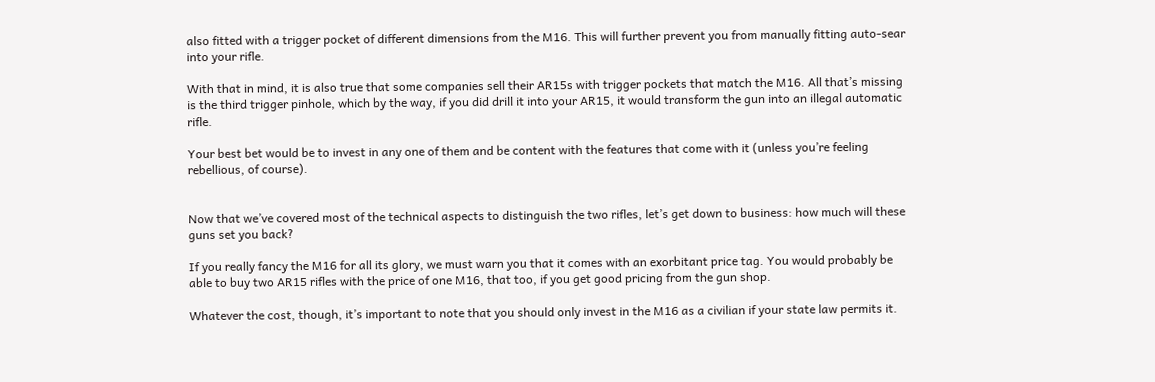also fitted with a trigger pocket of different dimensions from the M16. This will further prevent you from manually fitting auto-sear into your rifle.

With that in mind, it is also true that some companies sell their AR15s with trigger pockets that match the M16. All that’s missing is the third trigger pinhole, which by the way, if you did drill it into your AR15, it would transform the gun into an illegal automatic rifle.

Your best bet would be to invest in any one of them and be content with the features that come with it (unless you’re feeling rebellious, of course).


Now that we’ve covered most of the technical aspects to distinguish the two rifles, let’s get down to business: how much will these guns set you back?

If you really fancy the M16 for all its glory, we must warn you that it comes with an exorbitant price tag. You would probably be able to buy two AR15 rifles with the price of one M16, that too, if you get good pricing from the gun shop.

Whatever the cost, though, it’s important to note that you should only invest in the M16 as a civilian if your state law permits it.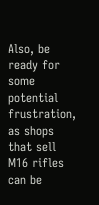Also, be ready for some potential frustration, as shops that sell M16 rifles can be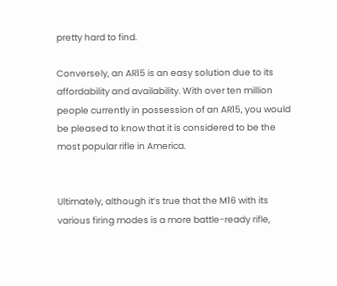pretty hard to find.

Conversely, an AR15 is an easy solution due to its affordability and availability. With over ten million people currently in possession of an AR15, you would be pleased to know that it is considered to be the most popular rifle in America.


Ultimately, although it’s true that the M16 with its various firing modes is a more battle-ready rifle,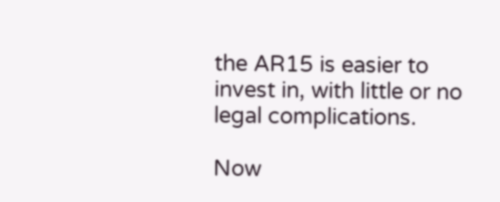the AR15 is easier to invest in, with little or no legal complications.

Now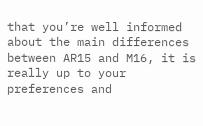that you’re well informed about the main differences between AR15 and M16, it is really up to your preferences and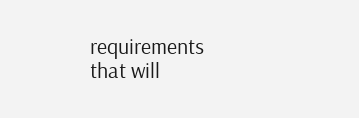requirements that will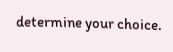determine your choice.